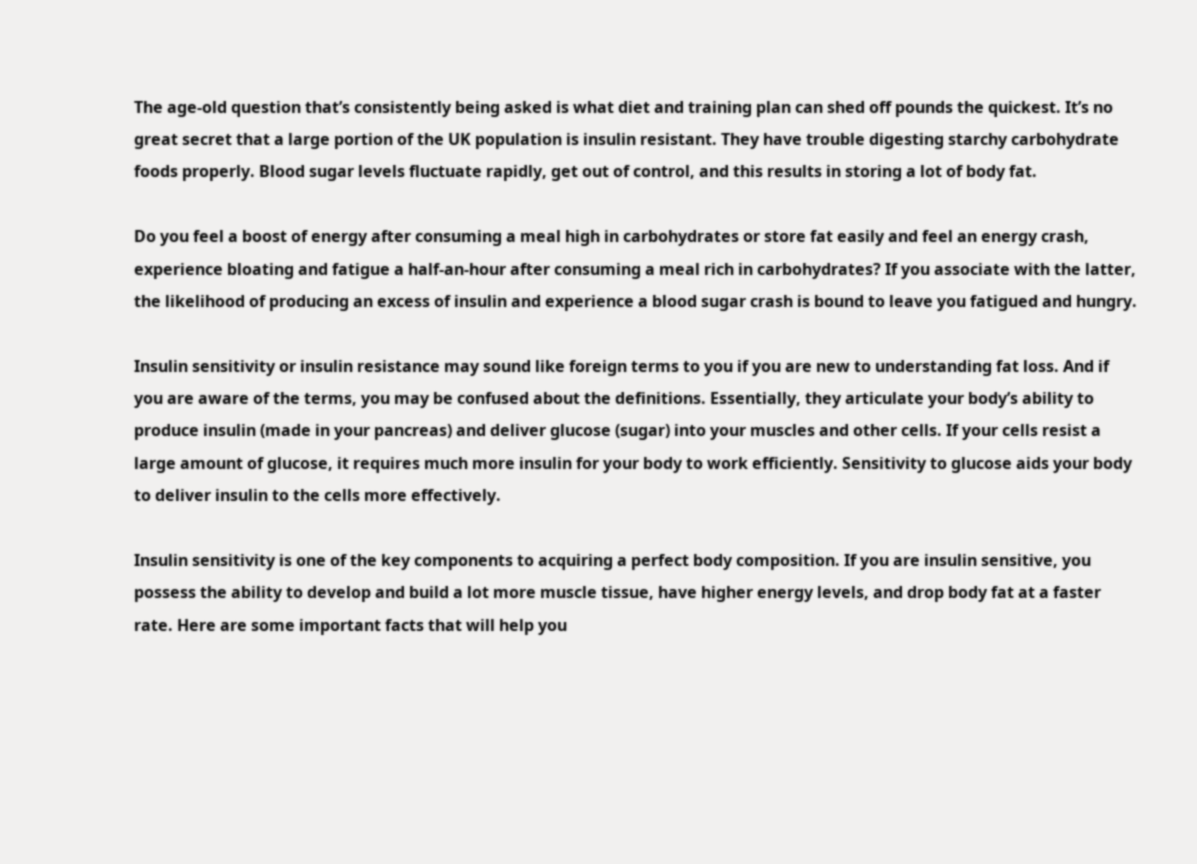The age-old question that’s consistently being asked is what diet and training plan can shed off pounds the quickest. It’s no great secret that a large portion of the UK population is insulin resistant. They have trouble digesting starchy carbohydrate foods properly. Blood sugar levels fluctuate rapidly, get out of control, and this results in storing a lot of body fat.

Do you feel a boost of energy after consuming a meal high in carbohydrates or store fat easily and feel an energy crash, experience bloating and fatigue a half-an-hour after consuming a meal rich in carbohydrates? If you associate with the latter, the likelihood of producing an excess of insulin and experience a blood sugar crash is bound to leave you fatigued and hungry.

Insulin sensitivity or insulin resistance may sound like foreign terms to you if you are new to understanding fat loss. And if you are aware of the terms, you may be confused about the definitions. Essentially, they articulate your body’s ability to produce insulin (made in your pancreas) and deliver glucose (sugar) into your muscles and other cells. If your cells resist a large amount of glucose, it requires much more insulin for your body to work efficiently. Sensitivity to glucose aids your body to deliver insulin to the cells more effectively.

Insulin sensitivity is one of the key components to acquiring a perfect body composition. If you are insulin sensitive, you possess the ability to develop and build a lot more muscle tissue, have higher energy levels, and drop body fat at a faster rate. Here are some important facts that will help you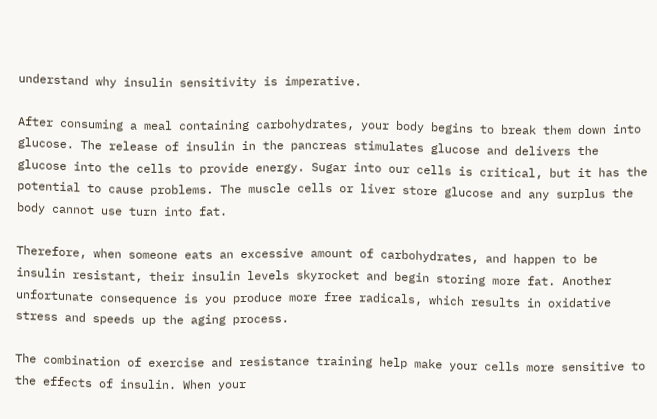understand why insulin sensitivity is imperative.

After consuming a meal containing carbohydrates, your body begins to break them down into glucose. The release of insulin in the pancreas stimulates glucose and delivers the glucose into the cells to provide energy. Sugar into our cells is critical, but it has the potential to cause problems. The muscle cells or liver store glucose and any surplus the body cannot use turn into fat.

Therefore, when someone eats an excessive amount of carbohydrates, and happen to be insulin resistant, their insulin levels skyrocket and begin storing more fat. Another unfortunate consequence is you produce more free radicals, which results in oxidative stress and speeds up the aging process.

The combination of exercise and resistance training help make your cells more sensitive to the effects of insulin. When your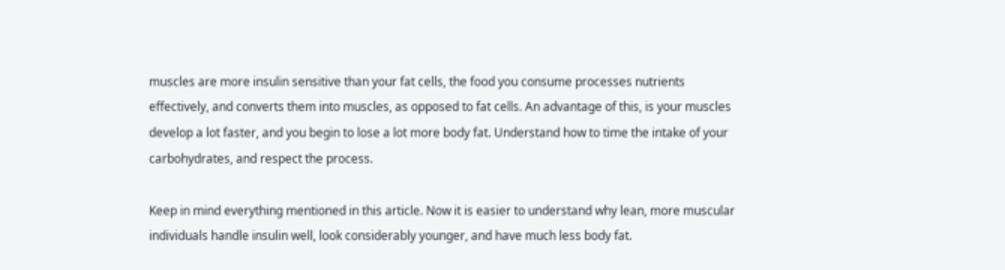muscles are more insulin sensitive than your fat cells, the food you consume processes nutrients effectively, and converts them into muscles, as opposed to fat cells. An advantage of this, is your muscles develop a lot faster, and you begin to lose a lot more body fat. Understand how to time the intake of your carbohydrates, and respect the process.

Keep in mind everything mentioned in this article. Now it is easier to understand why lean, more muscular individuals handle insulin well, look considerably younger, and have much less body fat.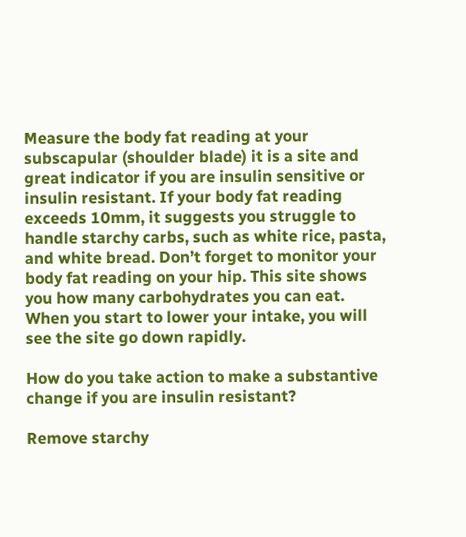Measure the body fat reading at your subscapular (shoulder blade) it is a site and great indicator if you are insulin sensitive or insulin resistant. If your body fat reading exceeds 10mm, it suggests you struggle to handle starchy carbs, such as white rice, pasta, and white bread. Don’t forget to monitor your body fat reading on your hip. This site shows you how many carbohydrates you can eat. When you start to lower your intake, you will see the site go down rapidly.

How do you take action to make a substantive change if you are insulin resistant?

Remove starchy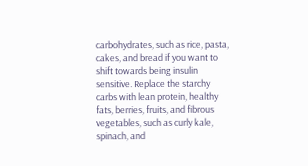carbohydrates, such as rice, pasta, cakes, and bread if you want to shift towards being insulin sensitive. Replace the starchy carbs with lean protein, healthy fats, berries, fruits, and fibrous vegetables, such as curly kale, spinach, and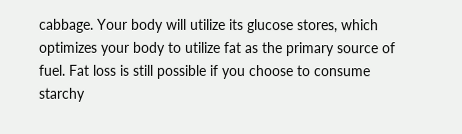cabbage. Your body will utilize its glucose stores, which optimizes your body to utilize fat as the primary source of fuel. Fat loss is still possible if you choose to consume starchy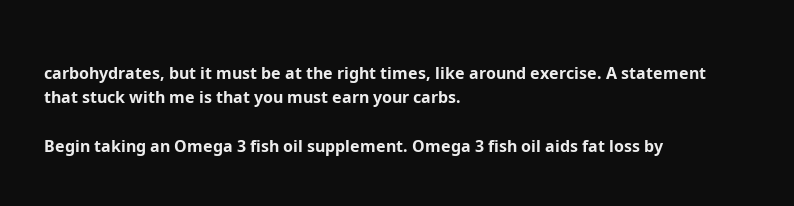carbohydrates, but it must be at the right times, like around exercise. A statement that stuck with me is that you must earn your carbs.

Begin taking an Omega 3 fish oil supplement. Omega 3 fish oil aids fat loss by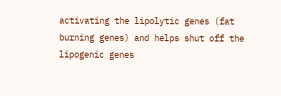activating the lipolytic genes (fat burning genes) and helps shut off the lipogenic genes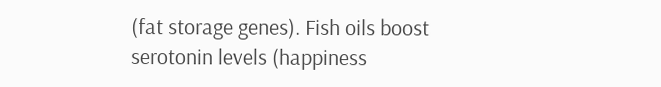(fat storage genes). Fish oils boost serotonin levels (happiness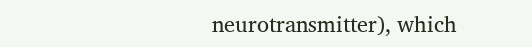neurotransmitter), which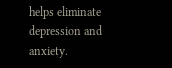helps eliminate depression and anxiety.